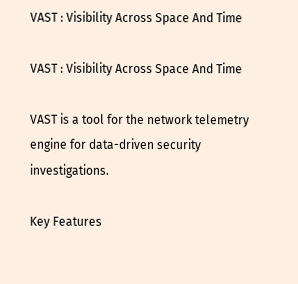VAST : Visibility Across Space And Time

VAST : Visibility Across Space And Time

VAST is a tool for the network telemetry engine for data-driven security investigations.

Key Features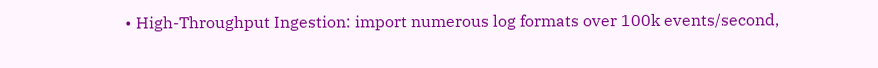• High-Throughput Ingestion: import numerous log formats over 100k events/second,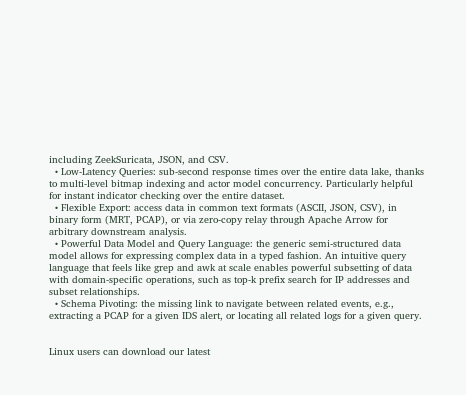including ZeekSuricata, JSON, and CSV.
  • Low-Latency Queries: sub-second response times over the entire data lake, thanks to multi-level bitmap indexing and actor model concurrency. Particularly helpful for instant indicator checking over the entire dataset.
  • Flexible Export: access data in common text formats (ASCII, JSON, CSV), in binary form (MRT, PCAP), or via zero-copy relay through Apache Arrow for arbitrary downstream analysis.
  • Powerful Data Model and Query Language: the generic semi-structured data model allows for expressing complex data in a typed fashion. An intuitive query language that feels like grep and awk at scale enables powerful subsetting of data with domain-specific operations, such as top-k prefix search for IP addresses and subset relationships.
  • Schema Pivoting: the missing link to navigate between related events, e.g., extracting a PCAP for a given IDS alert, or locating all related logs for a given query.


Linux users can download our latest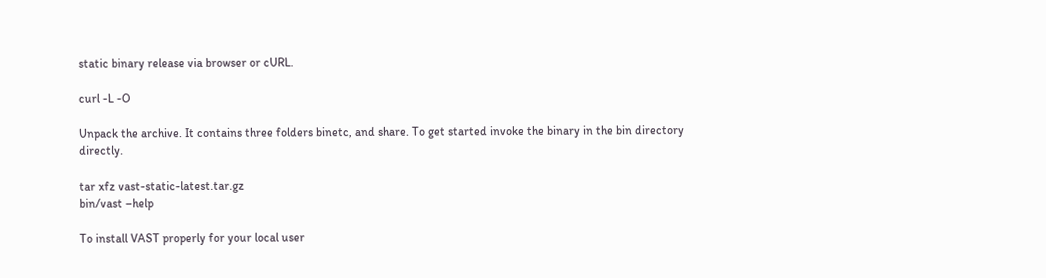static binary release via browser or cURL.

curl -L -O

Unpack the archive. It contains three folders binetc, and share. To get started invoke the binary in the bin directory directly.

tar xfz vast-static-latest.tar.gz
bin/vast –help

To install VAST properly for your local user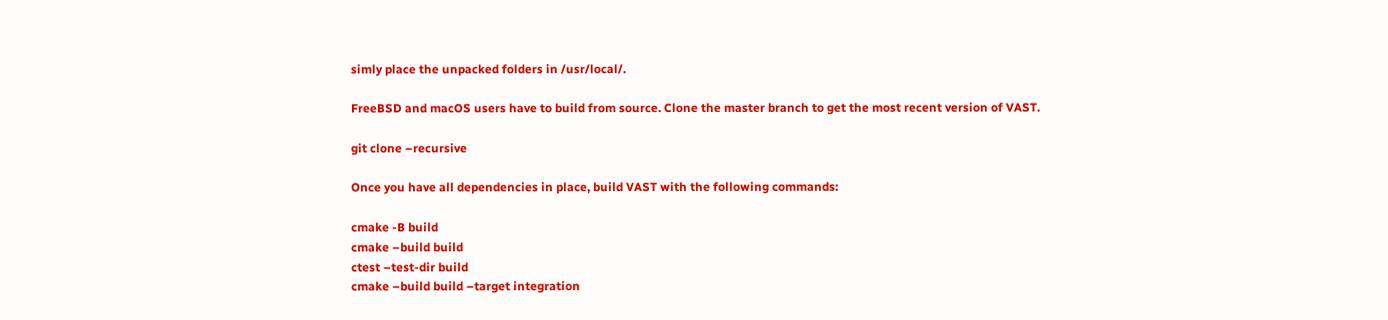simly place the unpacked folders in /usr/local/.

FreeBSD and macOS users have to build from source. Clone the master branch to get the most recent version of VAST.

git clone –recursive

Once you have all dependencies in place, build VAST with the following commands:

cmake -B build
cmake –build build
ctest –test-dir build
cmake –build build –target integration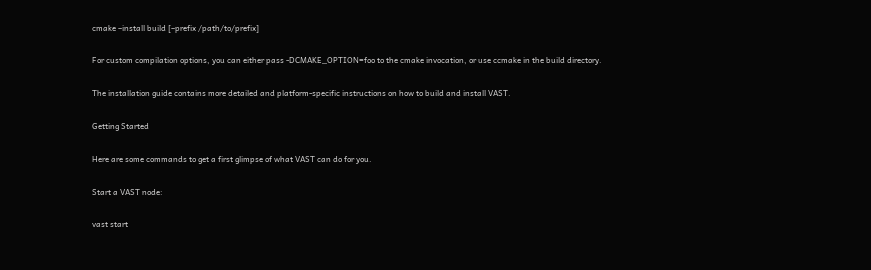cmake –install build [–prefix /path/to/prefix]

For custom compilation options, you can either pass -DCMAKE_OPTION=foo to the cmake invocation, or use ccmake in the build directory.

The installation guide contains more detailed and platform-specific instructions on how to build and install VAST.

Getting Started

Here are some commands to get a first glimpse of what VAST can do for you.

Start a VAST node:

vast start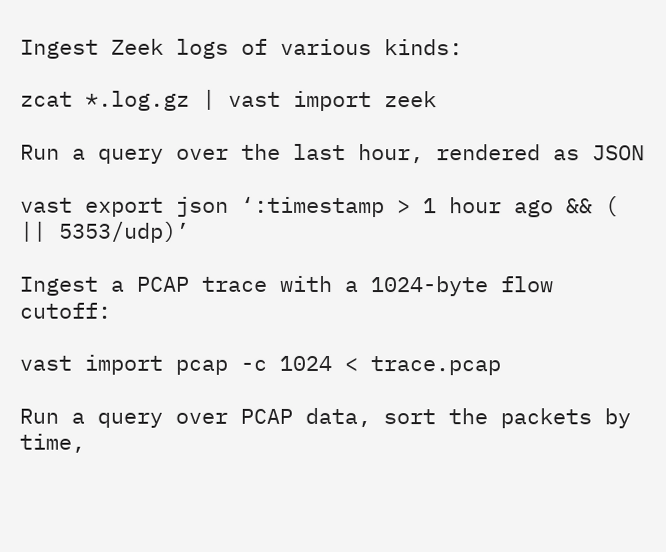Ingest Zeek logs of various kinds:

zcat *.log.gz | vast import zeek

Run a query over the last hour, rendered as JSON

vast export json ‘:timestamp > 1 hour ago && ( || 5353/udp)’

Ingest a PCAP trace with a 1024-byte flow cutoff:

vast import pcap -c 1024 < trace.pcap

Run a query over PCAP data, sort the packets by time,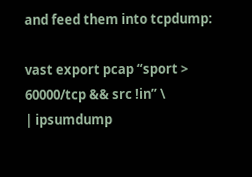and feed them into tcpdump:

vast export pcap “sport > 60000/tcp && src !in” \
| ipsumdump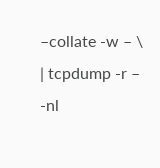–collate -w – \
| tcpdump -r – -nl